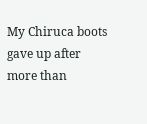My Chiruca boots gave up after more than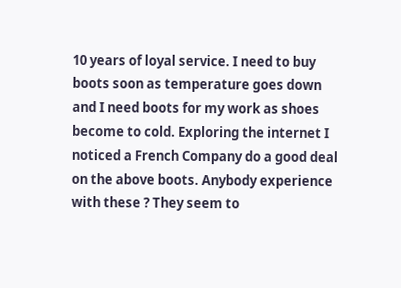10 years of loyal service. I need to buy boots soon as temperature goes down and I need boots for my work as shoes become to cold. Exploring the internet I noticed a French Company do a good deal on the above boots. Anybody experience with these ? They seem to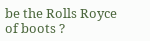be the Rolls Royce of boots ?